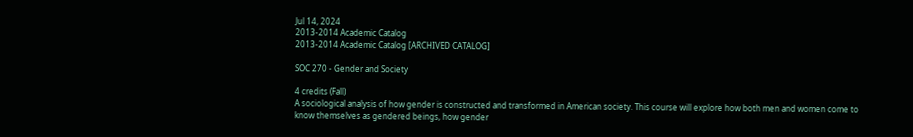Jul 14, 2024
2013-2014 Academic Catalog
2013-2014 Academic Catalog [ARCHIVED CATALOG]

SOC 270 - Gender and Society

4 credits (Fall)
A sociological analysis of how gender is constructed and transformed in American society. This course will explore how both men and women come to know themselves as gendered beings, how gender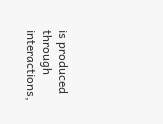is produced through interactions,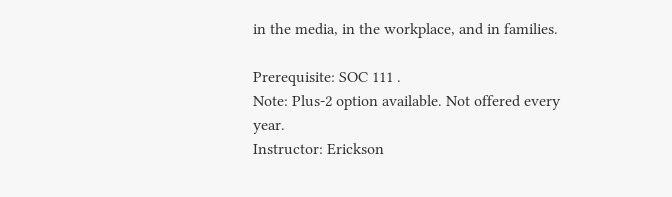in the media, in the workplace, and in families.

Prerequisite: SOC 111 .
Note: Plus-2 option available. Not offered every year.
Instructor: Erickson